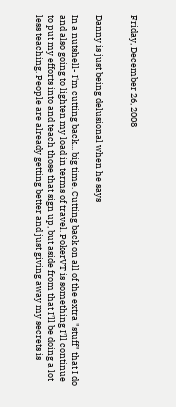Friday, December 26, 2008


Danny is just being delusional when he says

In a nutshell- I'm cutting back... big time. Cutting back on all of the extra "stuff" that I do and also going to lighten my load in terms of travel. PokerVT is something I'll continue to put my efforts into and teach those that sign up, but aside from that I'll be doing a lot less teaching. People are already getting better and just giving away my secrets is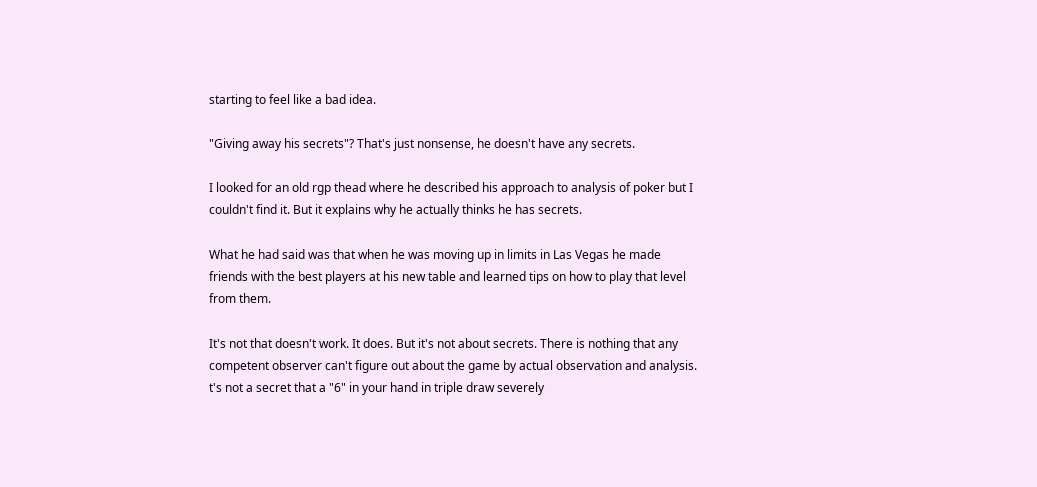starting to feel like a bad idea.

"Giving away his secrets"? That's just nonsense, he doesn't have any secrets.

I looked for an old rgp thead where he described his approach to analysis of poker but I couldn't find it. But it explains why he actually thinks he has secrets.

What he had said was that when he was moving up in limits in Las Vegas he made friends with the best players at his new table and learned tips on how to play that level from them.

It's not that doesn't work. It does. But it's not about secrets. There is nothing that any competent observer can't figure out about the game by actual observation and analysis. t's not a secret that a "6" in your hand in triple draw severely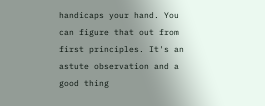handicaps your hand. You can figure that out from first principles. It's an astute observation and a good thing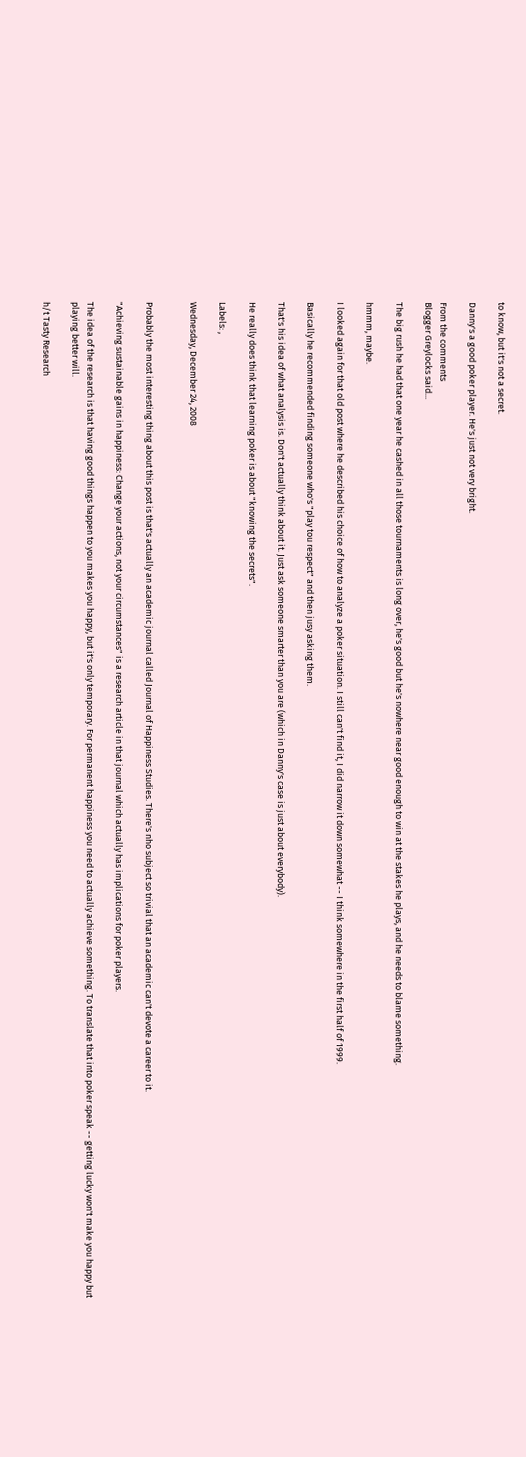to know, but it's not a secret.

Danny's a good poker player. He's just not very bright.

From the comments
Blogger Greylocks said...

The big rush he had that one year he cashed in all those tournaments is long over, he's good but he's nowhere near good enough to win at the stakes he plays, and he needs to blame something.

hmmm, maybe.

I looked again for that old post where he described his choice of how to analyze a poker situation. I still can't find it, I did narrow it down somewhat -- I think somewhere in the first half of 1999.

Basically he recommended finding someone who's "play tou respect" and then jusy asking them.

That's his idea of what analysis is. Don't actually think about it. Just ask someone smarter than you are (which in Danny's case is just about everybody).

He really does think that learning poker is about "knowing the secrets".

Labels: ,

Wednesday, December 24, 2008


Probably the most interesting thing about this post is that's actually an academic journal called Journal of Happiness Studies. There's nho subject so trivial that an academic can't devote a career to it.

"Achieving sustainable gains in happiness: Change your actions, not your circumstances" is a research article in that journal which actually has implications for poker players.

The idea of the research is that having good things happen to you makes you happy, but it's only temporary. For permanent happiness you need to actually achieve something. To translate that into poker speak -- getting lucky won't make you happy but playing better will.

h/t Tasty Research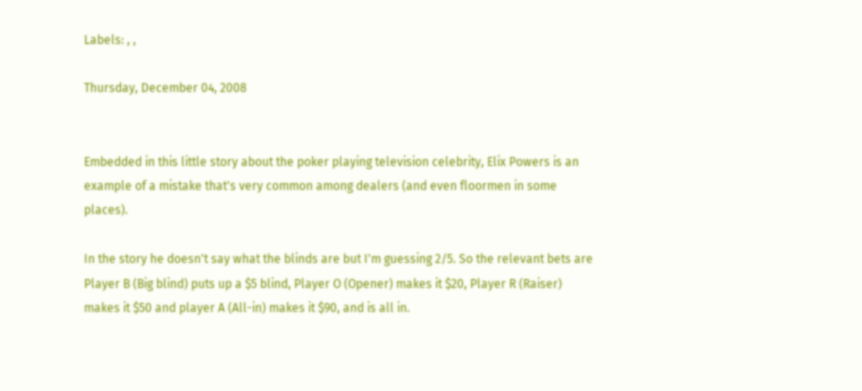Labels: , ,

Thursday, December 04, 2008


Embedded in this little story about the poker playing television celebrity, Elix Powers is an example of a mistake that's very common among dealers (and even floormen in some places).

In the story he doesn't say what the blinds are but I'm guessing 2/5. So the relevant bets are Player B (Big blind) puts up a $5 blind, Player O (Opener) makes it $20, Player R (Raiser) makes it $50 and player A (All-in) makes it $90, and is all in.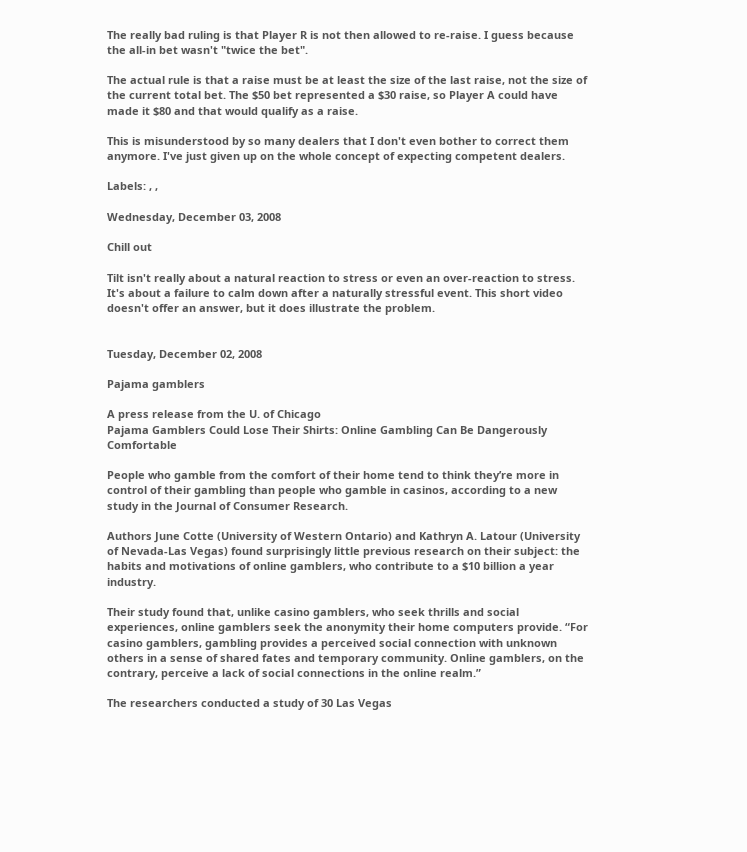The really bad ruling is that Player R is not then allowed to re-raise. I guess because the all-in bet wasn't "twice the bet".

The actual rule is that a raise must be at least the size of the last raise, not the size of the current total bet. The $50 bet represented a $30 raise, so Player A could have made it $80 and that would qualify as a raise.

This is misunderstood by so many dealers that I don't even bother to correct them anymore. I've just given up on the whole concept of expecting competent dealers.

Labels: , ,

Wednesday, December 03, 2008

Chill out

Tilt isn't really about a natural reaction to stress or even an over-reaction to stress. It's about a failure to calm down after a naturally stressful event. This short video doesn't offer an answer, but it does illustrate the problem.


Tuesday, December 02, 2008

Pajama gamblers

A press release from the U. of Chicago
Pajama Gamblers Could Lose Their Shirts: Online Gambling Can Be Dangerously Comfortable

People who gamble from the comfort of their home tend to think they’re more in control of their gambling than people who gamble in casinos, according to a new study in the Journal of Consumer Research.

Authors June Cotte (University of Western Ontario) and Kathryn A. Latour (University of Nevada-Las Vegas) found surprisingly little previous research on their subject: the habits and motivations of online gamblers, who contribute to a $10 billion a year industry.

Their study found that, unlike casino gamblers, who seek thrills and social experiences, online gamblers seek the anonymity their home computers provide. “For casino gamblers, gambling provides a perceived social connection with unknown others in a sense of shared fates and temporary community. Online gamblers, on the contrary, perceive a lack of social connections in the online realm.”

The researchers conducted a study of 30 Las Vegas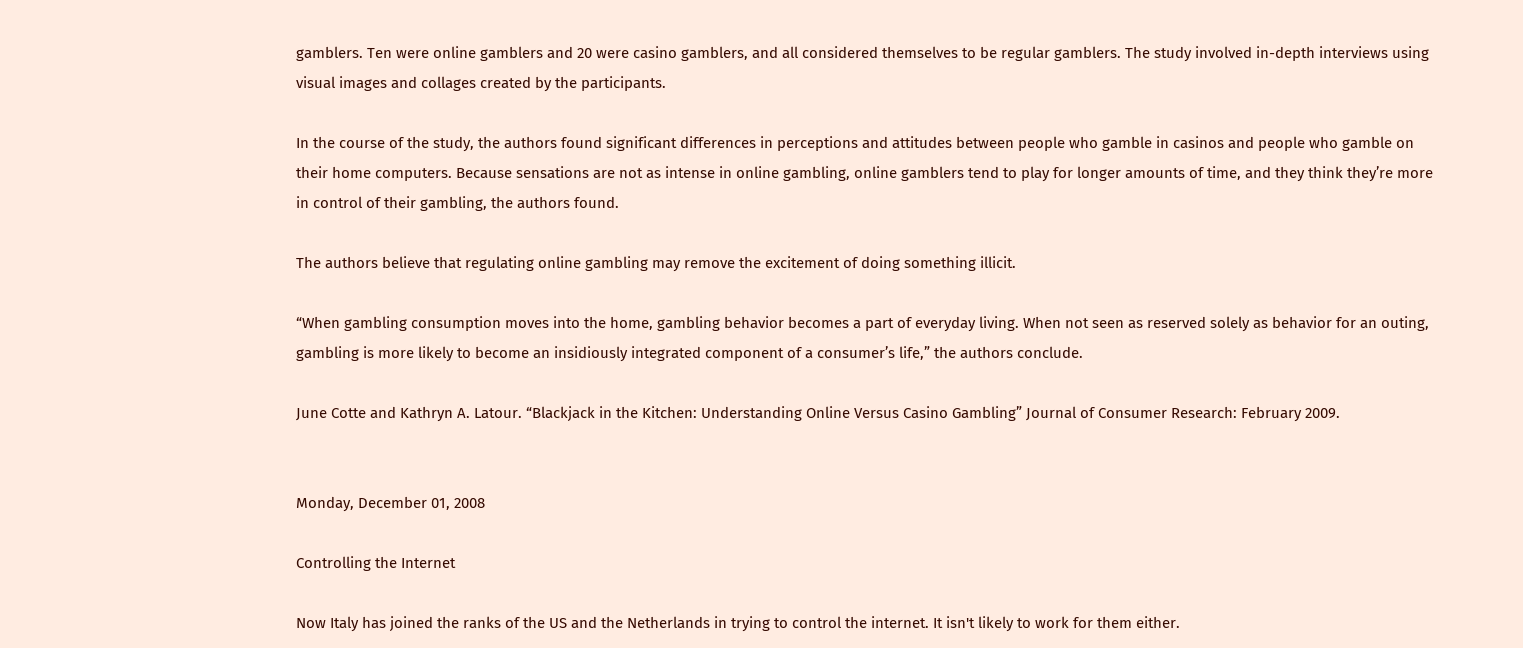gamblers. Ten were online gamblers and 20 were casino gamblers, and all considered themselves to be regular gamblers. The study involved in-depth interviews using visual images and collages created by the participants.

In the course of the study, the authors found significant differences in perceptions and attitudes between people who gamble in casinos and people who gamble on their home computers. Because sensations are not as intense in online gambling, online gamblers tend to play for longer amounts of time, and they think they’re more in control of their gambling, the authors found.

The authors believe that regulating online gambling may remove the excitement of doing something illicit.

“When gambling consumption moves into the home, gambling behavior becomes a part of everyday living. When not seen as reserved solely as behavior for an outing, gambling is more likely to become an insidiously integrated component of a consumer’s life,” the authors conclude.

June Cotte and Kathryn A. Latour. “Blackjack in the Kitchen: Understanding Online Versus Casino Gambling” Journal of Consumer Research: February 2009.


Monday, December 01, 2008

Controlling the Internet

Now Italy has joined the ranks of the US and the Netherlands in trying to control the internet. It isn't likely to work for them either.